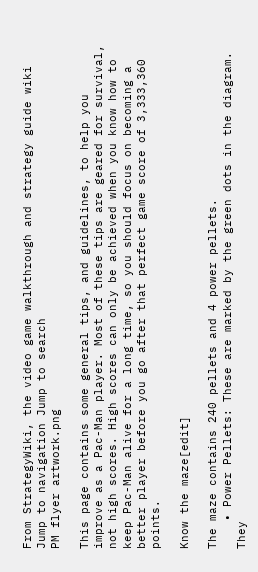From StrategyWiki, the video game walkthrough and strategy guide wiki
Jump to navigation Jump to search
PM flyer artwork.png

This page contains some general tips, and guidelines, to help you improve as a Pac-Man player. Most of these tips are geared for survival, not high scores. High scores can only be achieved when you know how to keep Pac-Man alive for a long time, so you should focus on becoming a better player before you go after that perfect game score of 3,333,360 points.

Know the maze[edit]

The maze contains 240 pellets and 4 power pellets.
    • Power Pellets: These are marked by the green dots in the diagram. They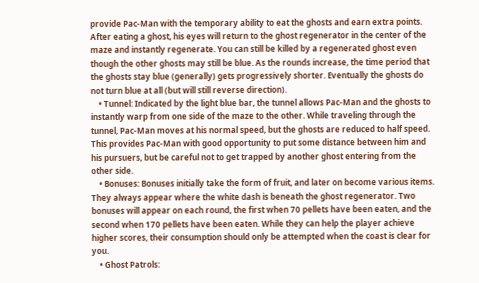provide Pac-Man with the temporary ability to eat the ghosts and earn extra points. After eating a ghost, his eyes will return to the ghost regenerator in the center of the maze and instantly regenerate. You can still be killed by a regenerated ghost even though the other ghosts may still be blue. As the rounds increase, the time period that the ghosts stay blue (generally) gets progressively shorter. Eventually the ghosts do not turn blue at all (but will still reverse direction).
    • Tunnel: Indicated by the light blue bar, the tunnel allows Pac-Man and the ghosts to instantly warp from one side of the maze to the other. While traveling through the tunnel, Pac-Man moves at his normal speed, but the ghosts are reduced to half speed. This provides Pac-Man with good opportunity to put some distance between him and his pursuers, but be careful not to get trapped by another ghost entering from the other side.
    • Bonuses: Bonuses initially take the form of fruit, and later on become various items. They always appear where the white dash is beneath the ghost regenerator. Two bonuses will appear on each round, the first when 70 pellets have been eaten, and the second when 170 pellets have been eaten. While they can help the player achieve higher scores, their consumption should only be attempted when the coast is clear for you.
    • Ghost Patrols: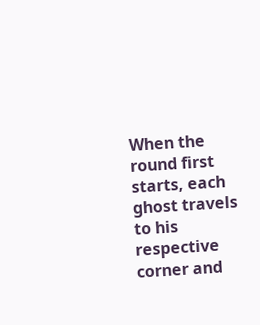When the round first starts, each ghost travels to his respective corner and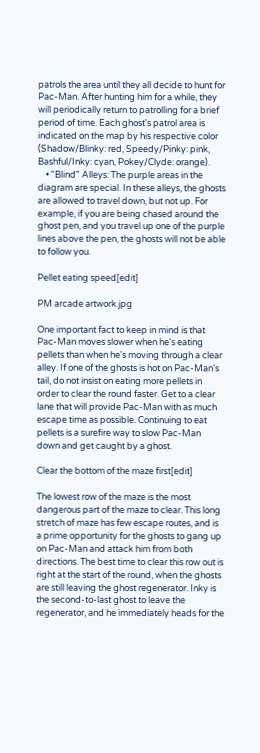patrols the area until they all decide to hunt for Pac-Man. After hunting him for a while, they will periodically return to patrolling for a brief period of time. Each ghost's patrol area is indicated on the map by his respective color (Shadow/Blinky: red, Speedy/Pinky: pink, Bashful/Inky: cyan, Pokey/Clyde: orange).
    • "Blind" Alleys: The purple areas in the diagram are special. In these alleys, the ghosts are allowed to travel down, but not up. For example, if you are being chased around the ghost pen, and you travel up one of the purple lines above the pen, the ghosts will not be able to follow you.

Pellet eating speed[edit]

PM arcade artwork.jpg

One important fact to keep in mind is that Pac-Man moves slower when he's eating pellets than when he's moving through a clear alley. If one of the ghosts is hot on Pac-Man's tail, do not insist on eating more pellets in order to clear the round faster. Get to a clear lane that will provide Pac-Man with as much escape time as possible. Continuing to eat pellets is a surefire way to slow Pac-Man down and get caught by a ghost.

Clear the bottom of the maze first[edit]

The lowest row of the maze is the most dangerous part of the maze to clear. This long stretch of maze has few escape routes, and is a prime opportunity for the ghosts to gang up on Pac-Man and attack him from both directions. The best time to clear this row out is right at the start of the round, when the ghosts are still leaving the ghost regenerator. Inky is the second-to-last ghost to leave the regenerator, and he immediately heads for the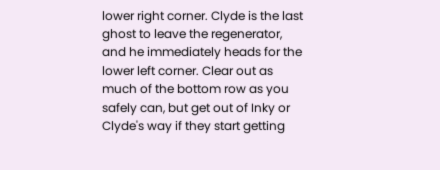lower right corner. Clyde is the last ghost to leave the regenerator, and he immediately heads for the lower left corner. Clear out as much of the bottom row as you safely can, but get out of Inky or Clyde's way if they start getting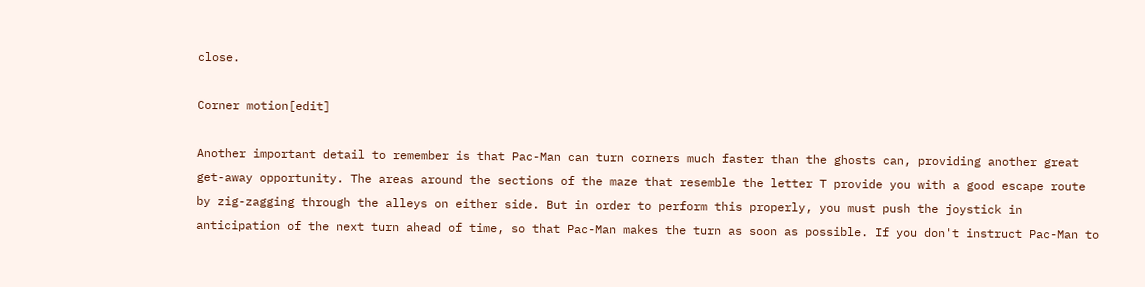close.

Corner motion[edit]

Another important detail to remember is that Pac-Man can turn corners much faster than the ghosts can, providing another great get-away opportunity. The areas around the sections of the maze that resemble the letter T provide you with a good escape route by zig-zagging through the alleys on either side. But in order to perform this properly, you must push the joystick in anticipation of the next turn ahead of time, so that Pac-Man makes the turn as soon as possible. If you don't instruct Pac-Man to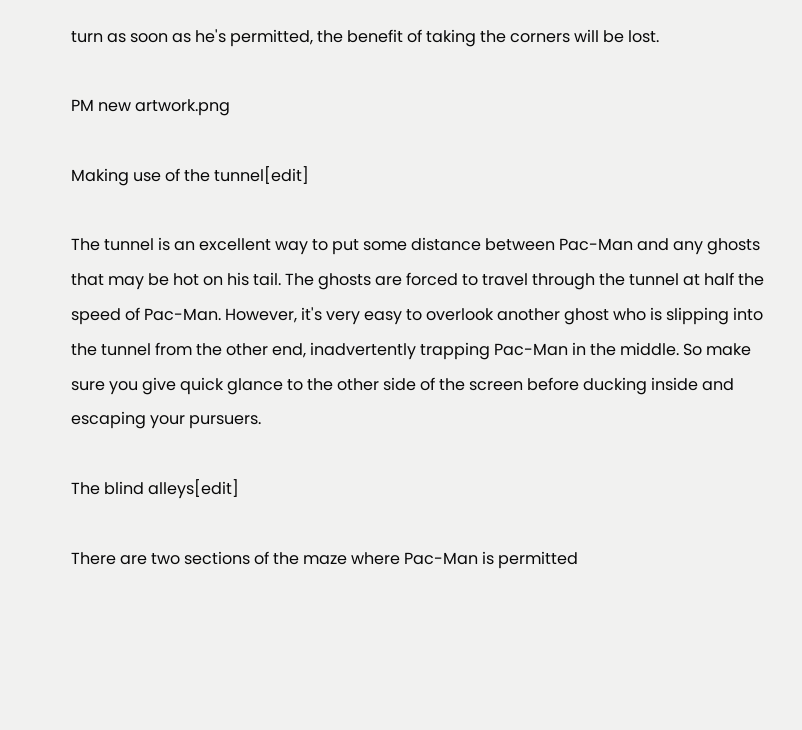turn as soon as he's permitted, the benefit of taking the corners will be lost.

PM new artwork.png

Making use of the tunnel[edit]

The tunnel is an excellent way to put some distance between Pac-Man and any ghosts that may be hot on his tail. The ghosts are forced to travel through the tunnel at half the speed of Pac-Man. However, it's very easy to overlook another ghost who is slipping into the tunnel from the other end, inadvertently trapping Pac-Man in the middle. So make sure you give quick glance to the other side of the screen before ducking inside and escaping your pursuers.

The blind alleys[edit]

There are two sections of the maze where Pac-Man is permitted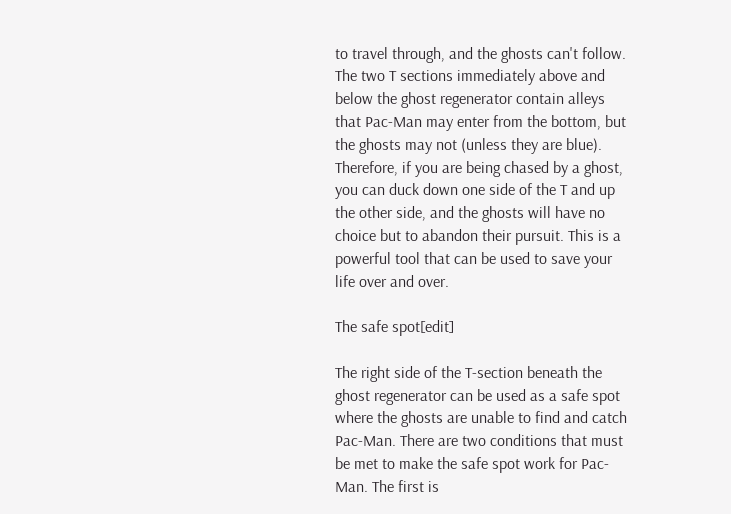to travel through, and the ghosts can't follow. The two T sections immediately above and below the ghost regenerator contain alleys that Pac-Man may enter from the bottom, but the ghosts may not (unless they are blue). Therefore, if you are being chased by a ghost, you can duck down one side of the T and up the other side, and the ghosts will have no choice but to abandon their pursuit. This is a powerful tool that can be used to save your life over and over.

The safe spot[edit]

The right side of the T-section beneath the ghost regenerator can be used as a safe spot where the ghosts are unable to find and catch Pac-Man. There are two conditions that must be met to make the safe spot work for Pac-Man. The first is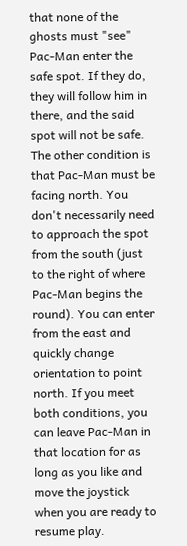that none of the ghosts must "see" Pac-Man enter the safe spot. If they do, they will follow him in there, and the said spot will not be safe. The other condition is that Pac-Man must be facing north. You don't necessarily need to approach the spot from the south (just to the right of where Pac-Man begins the round). You can enter from the east and quickly change orientation to point north. If you meet both conditions, you can leave Pac-Man in that location for as long as you like and move the joystick when you are ready to resume play.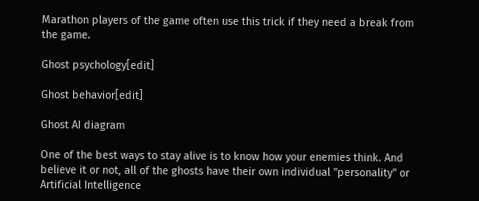Marathon players of the game often use this trick if they need a break from the game.

Ghost psychology[edit]

Ghost behavior[edit]

Ghost AI diagram

One of the best ways to stay alive is to know how your enemies think. And believe it or not, all of the ghosts have their own individual "personality" or Artificial Intelligence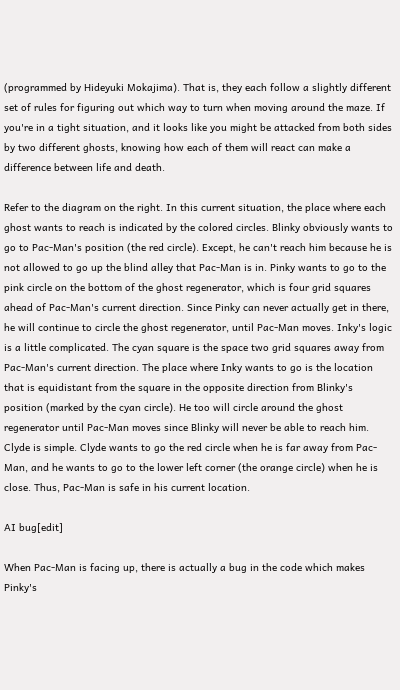(programmed by Hideyuki Mokajima). That is, they each follow a slightly different set of rules for figuring out which way to turn when moving around the maze. If you're in a tight situation, and it looks like you might be attacked from both sides by two different ghosts, knowing how each of them will react can make a difference between life and death.

Refer to the diagram on the right. In this current situation, the place where each ghost wants to reach is indicated by the colored circles. Blinky obviously wants to go to Pac-Man's position (the red circle). Except, he can't reach him because he is not allowed to go up the blind alley that Pac-Man is in. Pinky wants to go to the pink circle on the bottom of the ghost regenerator, which is four grid squares ahead of Pac-Man's current direction. Since Pinky can never actually get in there, he will continue to circle the ghost regenerator, until Pac-Man moves. Inky's logic is a little complicated. The cyan square is the space two grid squares away from Pac-Man's current direction. The place where Inky wants to go is the location that is equidistant from the square in the opposite direction from Blinky's position (marked by the cyan circle). He too will circle around the ghost regenerator until Pac-Man moves since Blinky will never be able to reach him. Clyde is simple. Clyde wants to go the red circle when he is far away from Pac-Man, and he wants to go to the lower left corner (the orange circle) when he is close. Thus, Pac-Man is safe in his current location.

AI bug[edit]

When Pac-Man is facing up, there is actually a bug in the code which makes Pinky's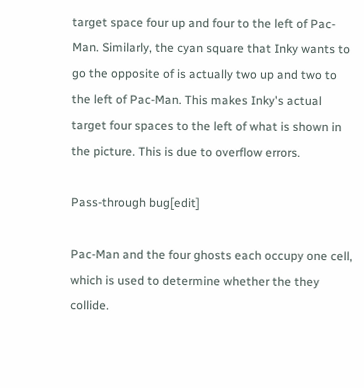target space four up and four to the left of Pac-Man. Similarly, the cyan square that Inky wants to go the opposite of is actually two up and two to the left of Pac-Man. This makes Inky's actual target four spaces to the left of what is shown in the picture. This is due to overflow errors.

Pass-through bug[edit]

Pac-Man and the four ghosts each occupy one cell, which is used to determine whether the they collide.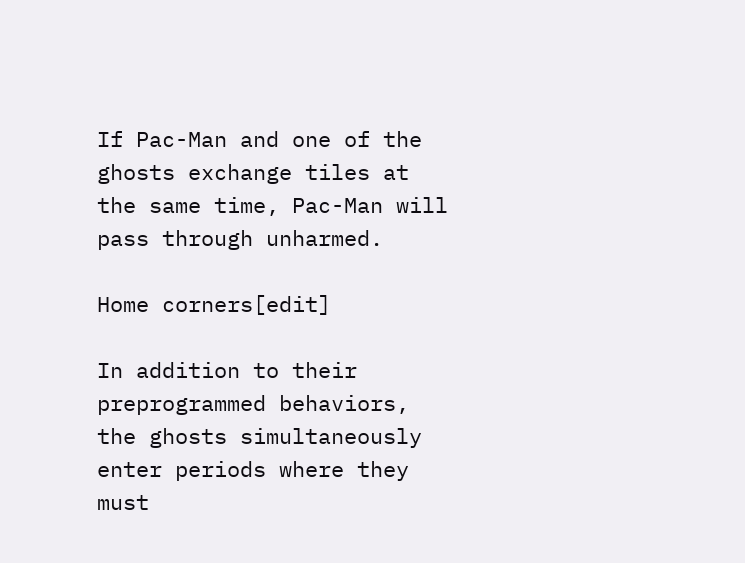If Pac-Man and one of the ghosts exchange tiles at the same time, Pac-Man will pass through unharmed.

Home corners[edit]

In addition to their preprogrammed behaviors, the ghosts simultaneously enter periods where they must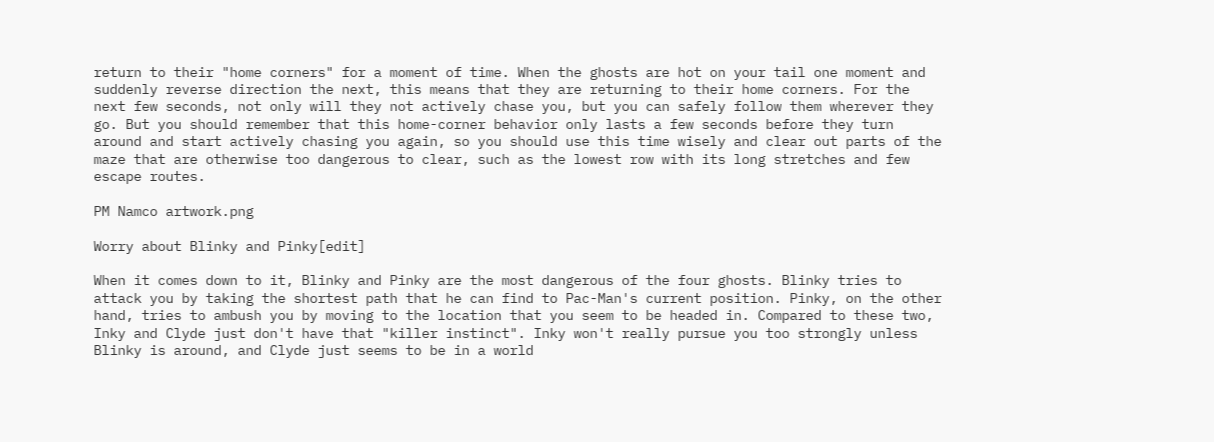return to their "home corners" for a moment of time. When the ghosts are hot on your tail one moment and suddenly reverse direction the next, this means that they are returning to their home corners. For the next few seconds, not only will they not actively chase you, but you can safely follow them wherever they go. But you should remember that this home-corner behavior only lasts a few seconds before they turn around and start actively chasing you again, so you should use this time wisely and clear out parts of the maze that are otherwise too dangerous to clear, such as the lowest row with its long stretches and few escape routes.

PM Namco artwork.png

Worry about Blinky and Pinky[edit]

When it comes down to it, Blinky and Pinky are the most dangerous of the four ghosts. Blinky tries to attack you by taking the shortest path that he can find to Pac-Man's current position. Pinky, on the other hand, tries to ambush you by moving to the location that you seem to be headed in. Compared to these two, Inky and Clyde just don't have that "killer instinct". Inky won't really pursue you too strongly unless Blinky is around, and Clyde just seems to be in a world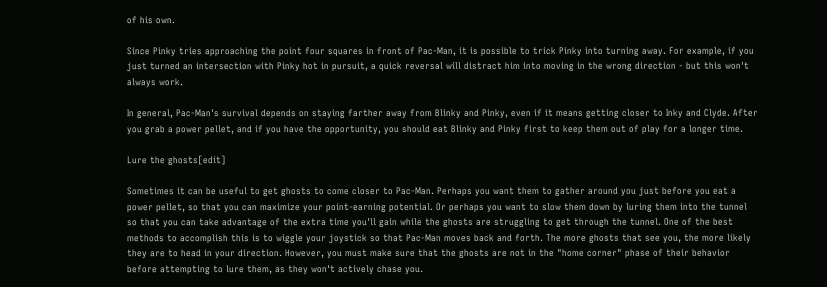of his own.

Since Pinky tries approaching the point four squares in front of Pac-Man, it is possible to trick Pinky into turning away. For example, if you just turned an intersection with Pinky hot in pursuit, a quick reversal will distract him into moving in the wrong direction - but this won't always work.

In general, Pac-Man's survival depends on staying farther away from Blinky and Pinky, even if it means getting closer to Inky and Clyde. After you grab a power pellet, and if you have the opportunity, you should eat Blinky and Pinky first to keep them out of play for a longer time.

Lure the ghosts[edit]

Sometimes it can be useful to get ghosts to come closer to Pac-Man. Perhaps you want them to gather around you just before you eat a power pellet, so that you can maximize your point-earning potential. Or perhaps you want to slow them down by luring them into the tunnel so that you can take advantage of the extra time you'll gain while the ghosts are struggling to get through the tunnel. One of the best methods to accomplish this is to wiggle your joystick so that Pac-Man moves back and forth. The more ghosts that see you, the more likely they are to head in your direction. However, you must make sure that the ghosts are not in the "home corner" phase of their behavior before attempting to lure them, as they won't actively chase you.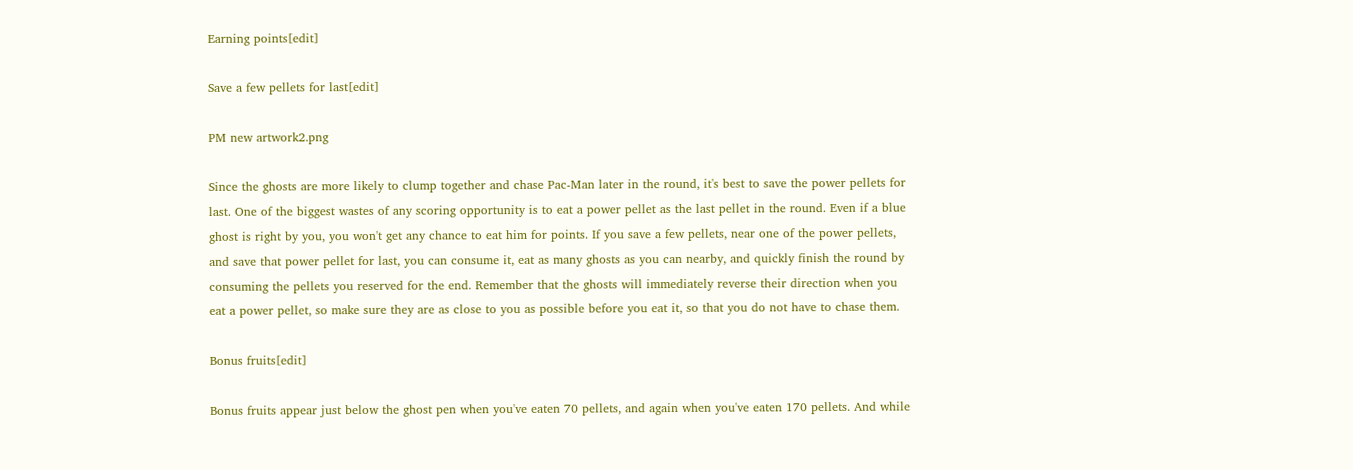Earning points[edit]

Save a few pellets for last[edit]

PM new artwork2.png

Since the ghosts are more likely to clump together and chase Pac-Man later in the round, it's best to save the power pellets for last. One of the biggest wastes of any scoring opportunity is to eat a power pellet as the last pellet in the round. Even if a blue ghost is right by you, you won't get any chance to eat him for points. If you save a few pellets, near one of the power pellets, and save that power pellet for last, you can consume it, eat as many ghosts as you can nearby, and quickly finish the round by consuming the pellets you reserved for the end. Remember that the ghosts will immediately reverse their direction when you eat a power pellet, so make sure they are as close to you as possible before you eat it, so that you do not have to chase them.

Bonus fruits[edit]

Bonus fruits appear just below the ghost pen when you've eaten 70 pellets, and again when you've eaten 170 pellets. And while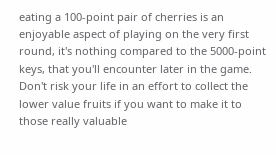eating a 100-point pair of cherries is an enjoyable aspect of playing on the very first round, it's nothing compared to the 5000-point keys, that you'll encounter later in the game. Don't risk your life in an effort to collect the lower value fruits if you want to make it to those really valuable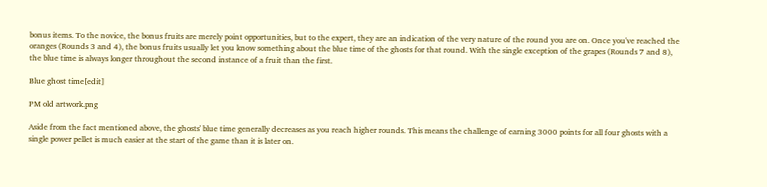bonus items. To the novice, the bonus fruits are merely point opportunities, but to the expert, they are an indication of the very nature of the round you are on. Once you've reached the oranges (Rounds 3 and 4), the bonus fruits usually let you know something about the blue time of the ghosts for that round. With the single exception of the grapes (Rounds 7 and 8), the blue time is always longer throughout the second instance of a fruit than the first.

Blue ghost time[edit]

PM old artwork.png

Aside from the fact mentioned above, the ghosts' blue time generally decreases as you reach higher rounds. This means the challenge of earning 3000 points for all four ghosts with a single power pellet is much easier at the start of the game than it is later on.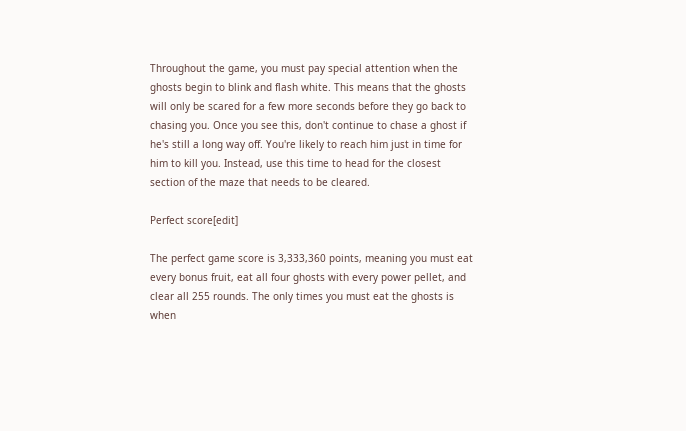Throughout the game, you must pay special attention when the ghosts begin to blink and flash white. This means that the ghosts will only be scared for a few more seconds before they go back to chasing you. Once you see this, don't continue to chase a ghost if he's still a long way off. You're likely to reach him just in time for him to kill you. Instead, use this time to head for the closest section of the maze that needs to be cleared.

Perfect score[edit]

The perfect game score is 3,333,360 points, meaning you must eat every bonus fruit, eat all four ghosts with every power pellet, and clear all 255 rounds. The only times you must eat the ghosts is when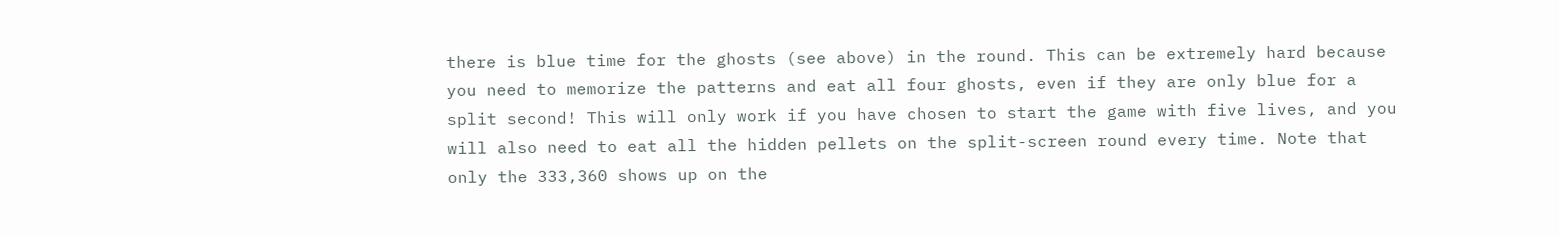there is blue time for the ghosts (see above) in the round. This can be extremely hard because you need to memorize the patterns and eat all four ghosts, even if they are only blue for a split second! This will only work if you have chosen to start the game with five lives, and you will also need to eat all the hidden pellets on the split-screen round every time. Note that only the 333,360 shows up on the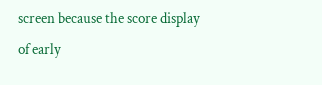screen because the score display of early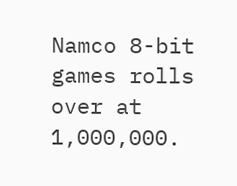Namco 8-bit games rolls over at 1,000,000.